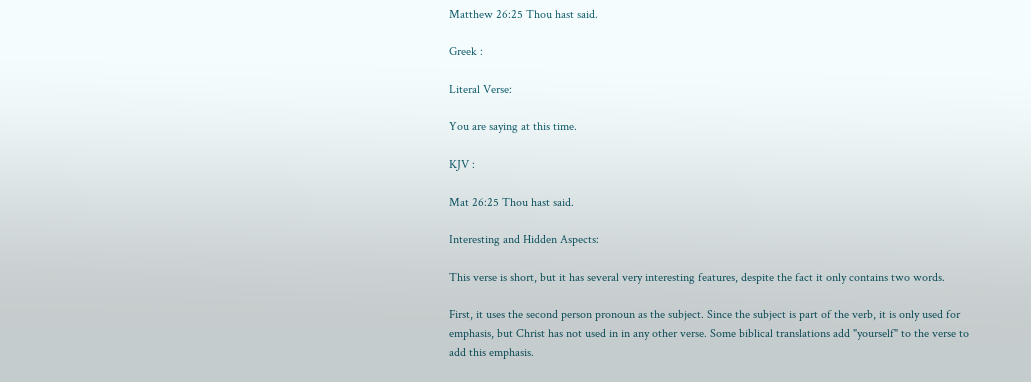Matthew 26:25 Thou hast said.

Greek :

Literal Verse:

You are saying at this time.

KJV :

Mat 26:25 Thou hast said.

Interesting and Hidden Aspects:

This verse is short, but it has several very interesting features, despite the fact it only contains two words.

First, it uses the second person pronoun as the subject. Since the subject is part of the verb, it is only used for emphasis, but Christ has not used in in any other verse. Some biblical translations add "yourself" to the verse to add this emphasis.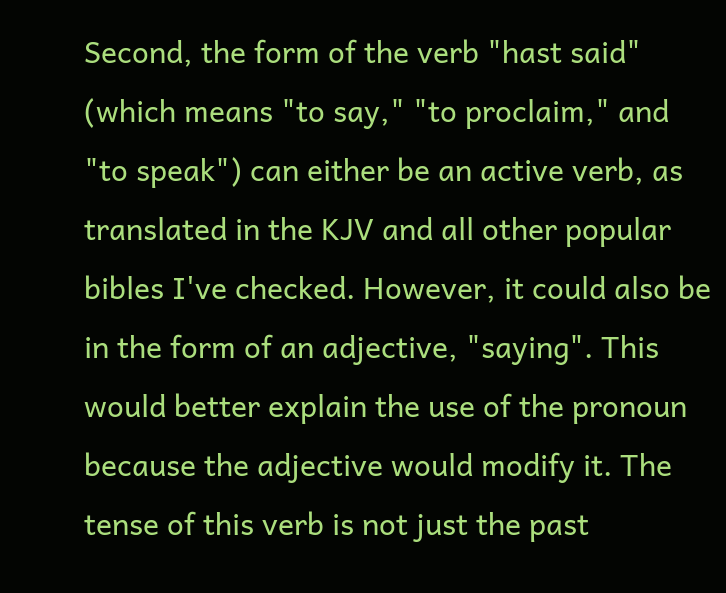Second, the form of the verb "hast said" (which means "to say," "to proclaim," and "to speak") can either be an active verb, as translated in the KJV and all other popular bibles I've checked. However, it could also be in the form of an adjective, "saying". This would better explain the use of the pronoun because the adjective would modify it. The tense of this verb is not just the past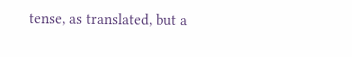tense, as translated, but a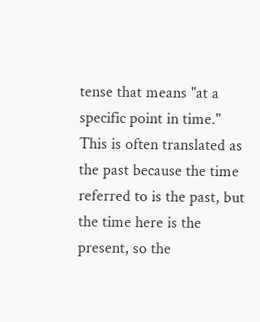tense that means "at a specific point in time." This is often translated as the past because the time referred to is the past, but the time here is the present, so the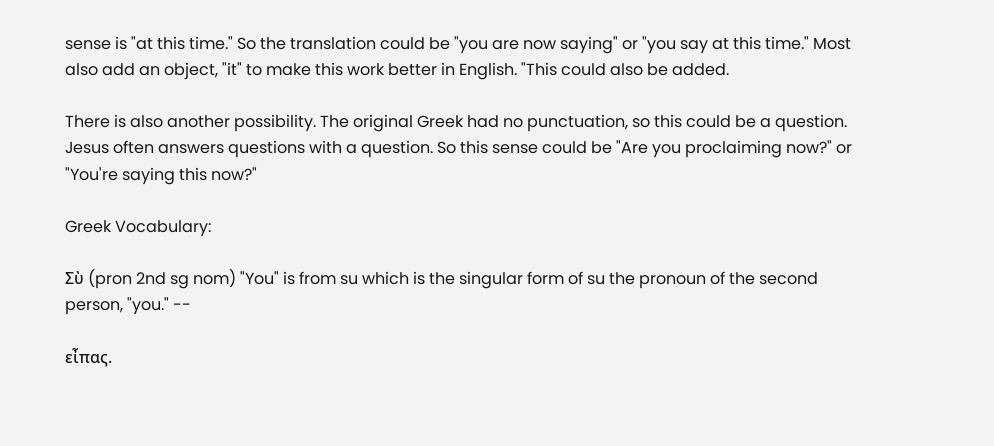sense is "at this time." So the translation could be "you are now saying" or "you say at this time." Most also add an object, "it" to make this work better in English. "This could also be added.

There is also another possibility. The original Greek had no punctuation, so this could be a question. Jesus often answers questions with a question. So this sense could be "Are you proclaiming now?" or "You're saying this now?"

Greek Vocabulary:

Σὺ (pron 2nd sg nom) "You" is from su which is the singular form of su the pronoun of the second person, "you." --

εἶπας.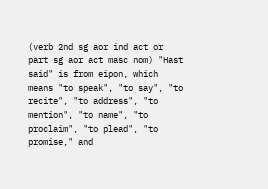(verb 2nd sg aor ind act or part sg aor act masc nom) "Hast said" is from eipon, which means "to speak", "to say", "to recite", "to address", "to mention", "to name", "to proclaim", "to plead", "to promise," and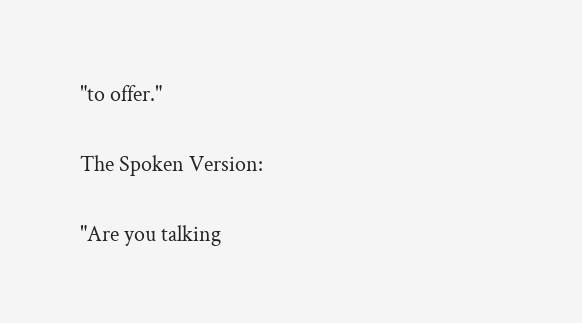"to offer."

The Spoken Version:

"Are you talking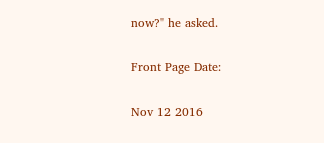now?" he asked.

Front Page Date:

Nov 12 2016